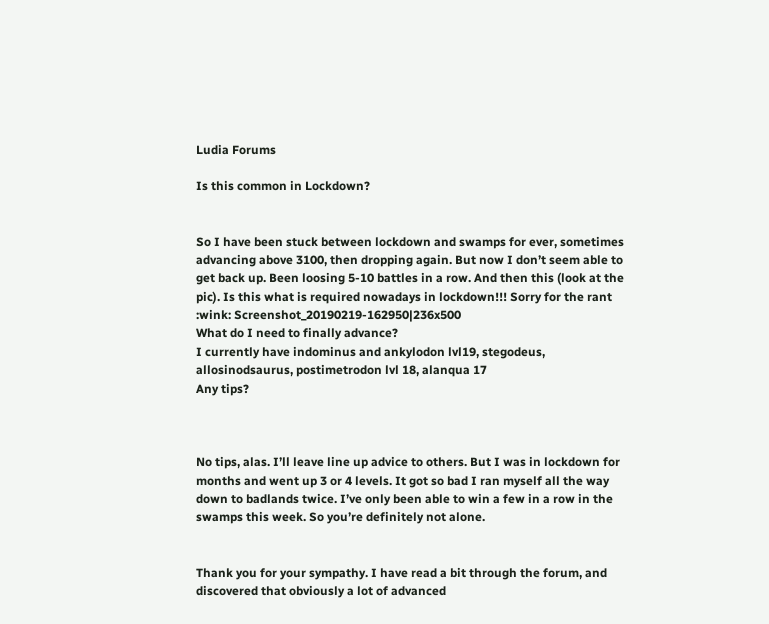Ludia Forums

Is this common in Lockdown?


So I have been stuck between lockdown and swamps for ever, sometimes advancing above 3100, then dropping again. But now I don’t seem able to get back up. Been loosing 5-10 battles in a row. And then this (look at the pic). Is this what is required nowadays in lockdown!!! Sorry for the rant :wink: Screenshot_20190219-162950|236x500
What do I need to finally advance?
I currently have indominus and ankylodon lvl19, stegodeus, allosinodsaurus, postimetrodon lvl 18, alanqua 17
Any tips?



No tips, alas. I’ll leave line up advice to others. But I was in lockdown for months and went up 3 or 4 levels. It got so bad I ran myself all the way down to badlands twice. I’ve only been able to win a few in a row in the swamps this week. So you’re definitely not alone.


Thank you for your sympathy. I have read a bit through the forum, and discovered that obviously a lot of advanced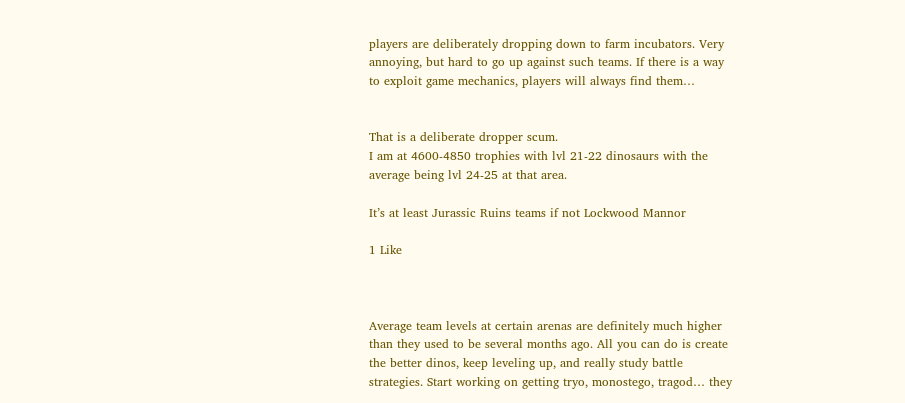players are deliberately dropping down to farm incubators. Very annoying, but hard to go up against such teams. If there is a way to exploit game mechanics, players will always find them…


That is a deliberate dropper scum.
I am at 4600-4850 trophies with lvl 21-22 dinosaurs with the average being lvl 24-25 at that area.

It’s at least Jurassic Ruins teams if not Lockwood Mannor

1 Like



Average team levels at certain arenas are definitely much higher than they used to be several months ago. All you can do is create the better dinos, keep leveling up, and really study battle strategies. Start working on getting tryo, monostego, tragod… they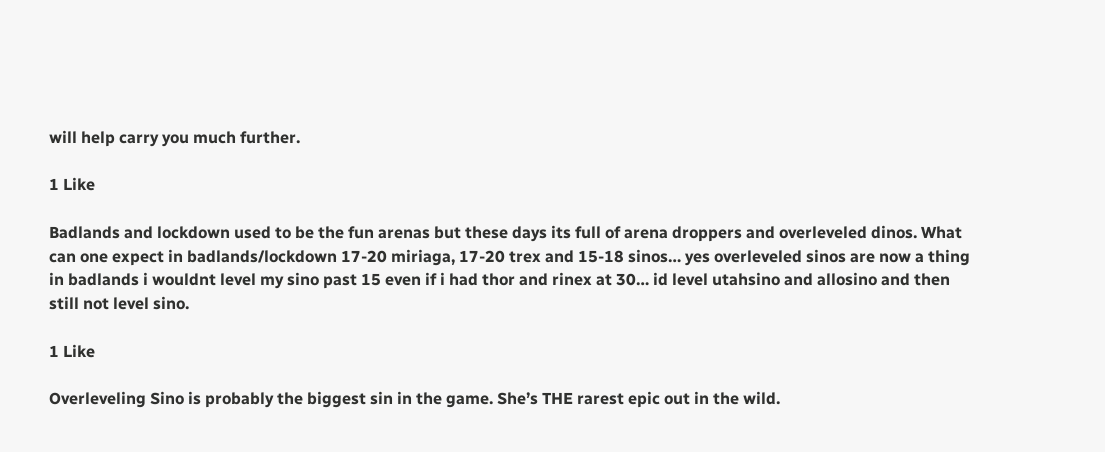will help carry you much further.

1 Like

Badlands and lockdown used to be the fun arenas but these days its full of arena droppers and overleveled dinos. What can one expect in badlands/lockdown 17-20 miriaga, 17-20 trex and 15-18 sinos… yes overleveled sinos are now a thing in badlands i wouldnt level my sino past 15 even if i had thor and rinex at 30… id level utahsino and allosino and then still not level sino.

1 Like

Overleveling Sino is probably the biggest sin in the game. She’s THE rarest epic out in the wild.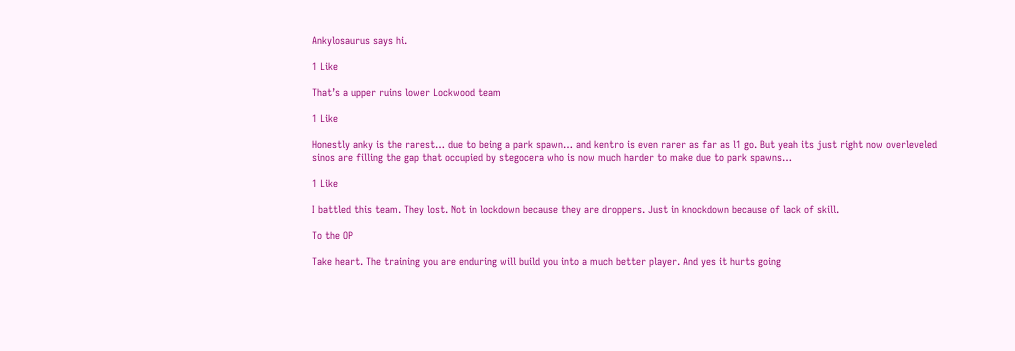Ankylosaurus says hi.

1 Like

That’s a upper ruins lower Lockwood team

1 Like

Honestly anky is the rarest… due to being a park spawn… and kentro is even rarer as far as l1 go. But yeah its just right now overleveled sinos are filling the gap that occupied by stegocera who is now much harder to make due to park spawns…

1 Like

I battled this team. They lost. Not in lockdown because they are droppers. Just in knockdown because of lack of skill.

To the OP

Take heart. The training you are enduring will build you into a much better player. And yes it hurts going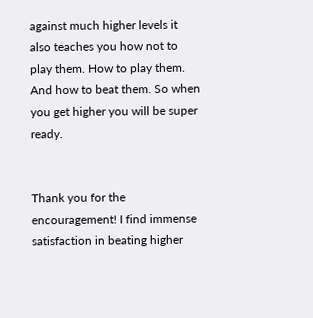against much higher levels it also teaches you how not to play them. How to play them. And how to beat them. So when you get higher you will be super ready.


Thank you for the encouragement! I find immense satisfaction in beating higher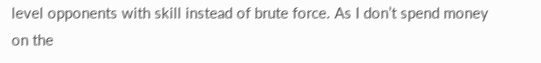level opponents with skill instead of brute force. As I don’t spend money on the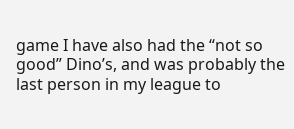game I have also had the “not so good” Dino’s, and was probably the last person in my league to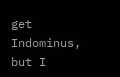get Indominus, but I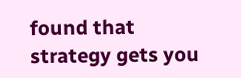found that strategy gets you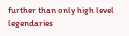further than only high level legendaries